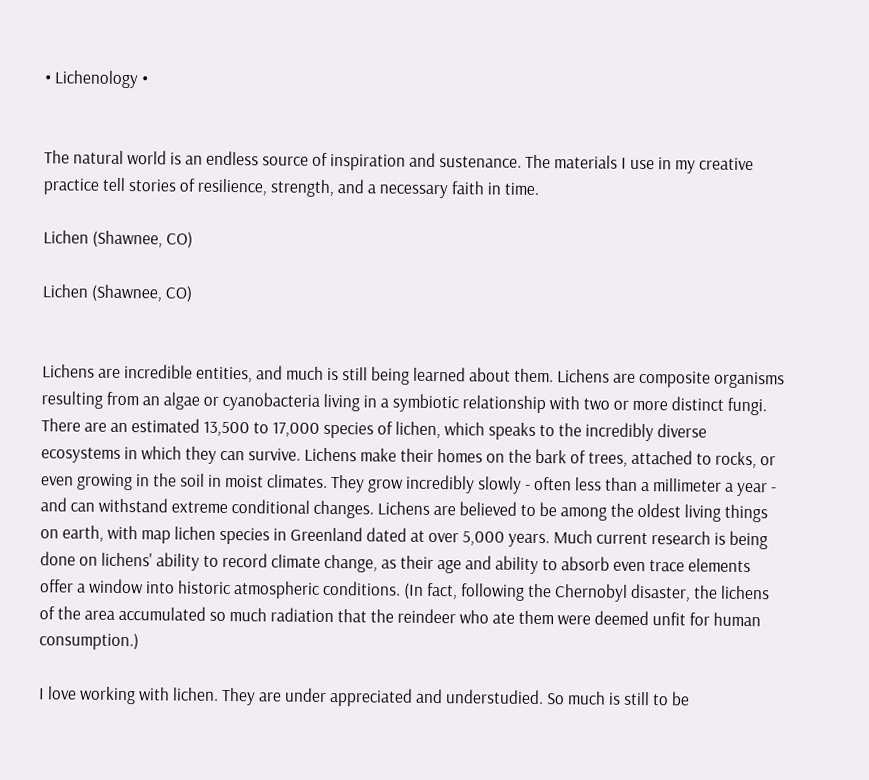• Lichenology •


The natural world is an endless source of inspiration and sustenance. The materials I use in my creative practice tell stories of resilience, strength, and a necessary faith in time.

Lichen (Shawnee, CO)

Lichen (Shawnee, CO)


Lichens are incredible entities, and much is still being learned about them. Lichens are composite organisms resulting from an algae or cyanobacteria living in a symbiotic relationship with two or more distinct fungi. There are an estimated 13,500 to 17,000 species of lichen, which speaks to the incredibly diverse ecosystems in which they can survive. Lichens make their homes on the bark of trees, attached to rocks, or even growing in the soil in moist climates. They grow incredibly slowly - often less than a millimeter a year - and can withstand extreme conditional changes. Lichens are believed to be among the oldest living things on earth, with map lichen species in Greenland dated at over 5,000 years. Much current research is being done on lichens' ability to record climate change, as their age and ability to absorb even trace elements offer a window into historic atmospheric conditions. (In fact, following the Chernobyl disaster, the lichens of the area accumulated so much radiation that the reindeer who ate them were deemed unfit for human consumption.)

I love working with lichen. They are under appreciated and understudied. So much is still to be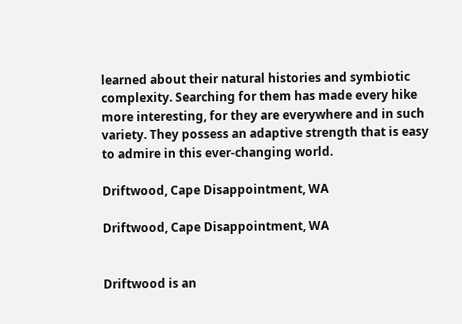learned about their natural histories and symbiotic complexity. Searching for them has made every hike more interesting, for they are everywhere and in such variety. They possess an adaptive strength that is easy to admire in this ever-changing world.

Driftwood, Cape Disappointment, WA

Driftwood, Cape Disappointment, WA


Driftwood is an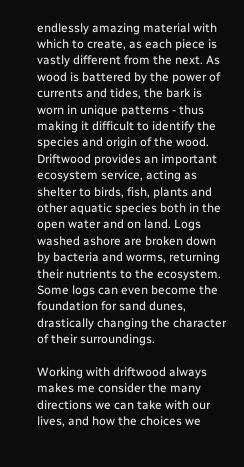endlessly amazing material with which to create, as each piece is vastly different from the next. As wood is battered by the power of currents and tides, the bark is worn in unique patterns - thus making it difficult to identify the species and origin of the wood. Driftwood provides an important ecosystem service, acting as shelter to birds, fish, plants and other aquatic species both in the open water and on land. Logs washed ashore are broken down by bacteria and worms, returning their nutrients to the ecosystem. Some logs can even become the foundation for sand dunes, drastically changing the character of their surroundings.

Working with driftwood always makes me consider the many directions we can take with our lives, and how the choices we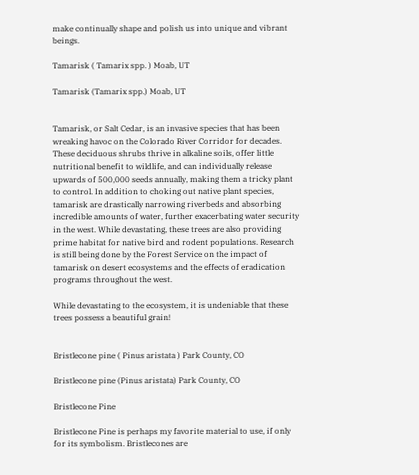make continually shape and polish us into unique and vibrant beings.

Tamarisk ( Tamarix spp. ) Moab, UT

Tamarisk (Tamarix spp.) Moab, UT


Tamarisk, or Salt Cedar, is an invasive species that has been wreaking havoc on the Colorado River Corridor for decades. These deciduous shrubs thrive in alkaline soils, offer little nutritional benefit to wildlife, and can individually release upwards of 500,000 seeds annually, making them a tricky plant to control. In addition to choking out native plant species, tamarisk are drastically narrowing riverbeds and absorbing incredible amounts of water, further exacerbating water security in the west. While devastating, these trees are also providing prime habitat for native bird and rodent populations. Research is still being done by the Forest Service on the impact of tamarisk on desert ecosystems and the effects of eradication programs throughout the west.

While devastating to the ecosystem, it is undeniable that these trees possess a beautiful grain!


Bristlecone pine ( Pinus aristata ) Park County, CO

Bristlecone pine (Pinus aristata) Park County, CO

Bristlecone Pine

Bristlecone Pine is perhaps my favorite material to use, if only for its symbolism. Bristlecones are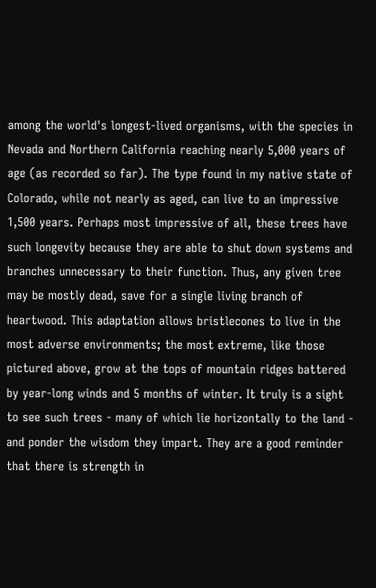among the world's longest-lived organisms, with the species in Nevada and Northern California reaching nearly 5,000 years of age (as recorded so far). The type found in my native state of Colorado, while not nearly as aged, can live to an impressive 1,500 years. Perhaps most impressive of all, these trees have such longevity because they are able to shut down systems and branches unnecessary to their function. Thus, any given tree may be mostly dead, save for a single living branch of heartwood. This adaptation allows bristlecones to live in the most adverse environments; the most extreme, like those pictured above, grow at the tops of mountain ridges battered by year-long winds and 5 months of winter. It truly is a sight to see such trees - many of which lie horizontally to the land - and ponder the wisdom they impart. They are a good reminder that there is strength in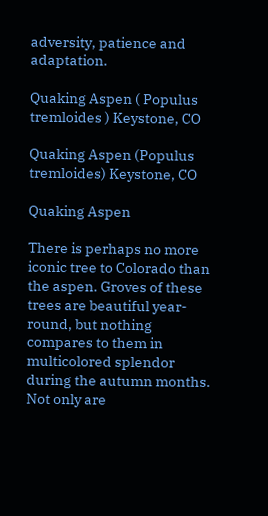adversity, patience and adaptation.

Quaking Aspen ( Populus tremloides ) Keystone, CO

Quaking Aspen (Populus tremloides) Keystone, CO

Quaking Aspen

There is perhaps no more iconic tree to Colorado than the aspen. Groves of these trees are beautiful year-round, but nothing compares to them in multicolored splendor during the autumn months. Not only are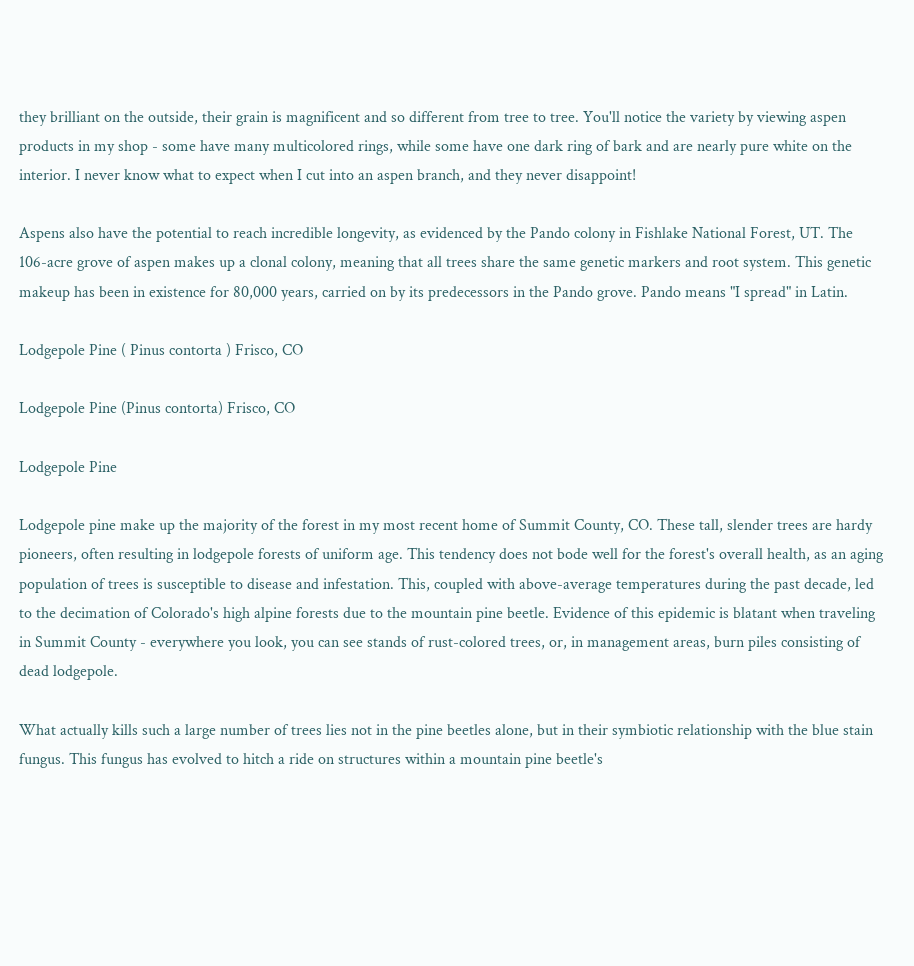they brilliant on the outside, their grain is magnificent and so different from tree to tree. You'll notice the variety by viewing aspen products in my shop - some have many multicolored rings, while some have one dark ring of bark and are nearly pure white on the interior. I never know what to expect when I cut into an aspen branch, and they never disappoint!

Aspens also have the potential to reach incredible longevity, as evidenced by the Pando colony in Fishlake National Forest, UT. The 106-acre grove of aspen makes up a clonal colony, meaning that all trees share the same genetic markers and root system. This genetic makeup has been in existence for 80,000 years, carried on by its predecessors in the Pando grove. Pando means "I spread" in Latin.

Lodgepole Pine ( Pinus contorta ) Frisco, CO

Lodgepole Pine (Pinus contorta) Frisco, CO

Lodgepole Pine

Lodgepole pine make up the majority of the forest in my most recent home of Summit County, CO. These tall, slender trees are hardy pioneers, often resulting in lodgepole forests of uniform age. This tendency does not bode well for the forest's overall health, as an aging population of trees is susceptible to disease and infestation. This, coupled with above-average temperatures during the past decade, led to the decimation of Colorado's high alpine forests due to the mountain pine beetle. Evidence of this epidemic is blatant when traveling in Summit County - everywhere you look, you can see stands of rust-colored trees, or, in management areas, burn piles consisting of dead lodgepole.

What actually kills such a large number of trees lies not in the pine beetles alone, but in their symbiotic relationship with the blue stain fungus. This fungus has evolved to hitch a ride on structures within a mountain pine beetle's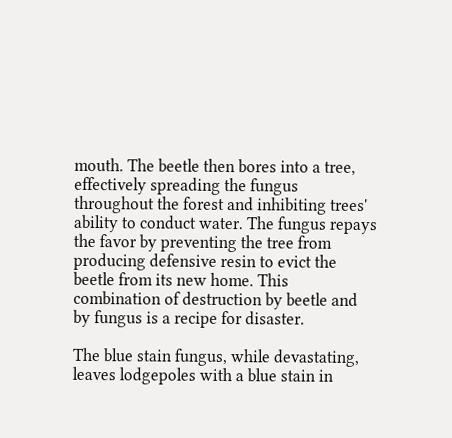mouth. The beetle then bores into a tree, effectively spreading the fungus throughout the forest and inhibiting trees' ability to conduct water. The fungus repays the favor by preventing the tree from producing defensive resin to evict the beetle from its new home. This combination of destruction by beetle and by fungus is a recipe for disaster.

The blue stain fungus, while devastating, leaves lodgepoles with a blue stain in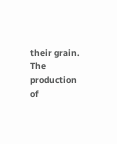their grain. The production of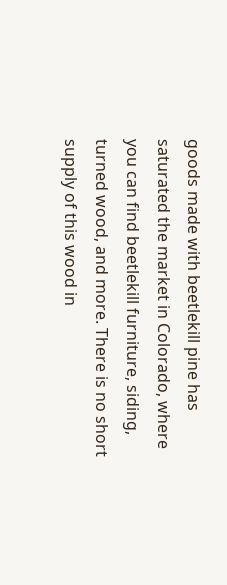goods made with beetlekill pine has saturated the market in Colorado, where you can find beetlekill furniture, siding, turned wood, and more. There is no short supply of this wood in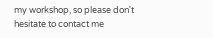my workshop, so please don't hesitate to contact me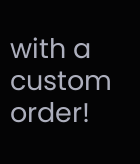with a custom order!